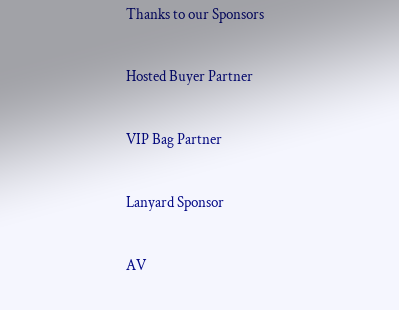Thanks to our Sponsors

Hosted Buyer Partner

VIP Bag Partner

Lanyard Sponsor

AV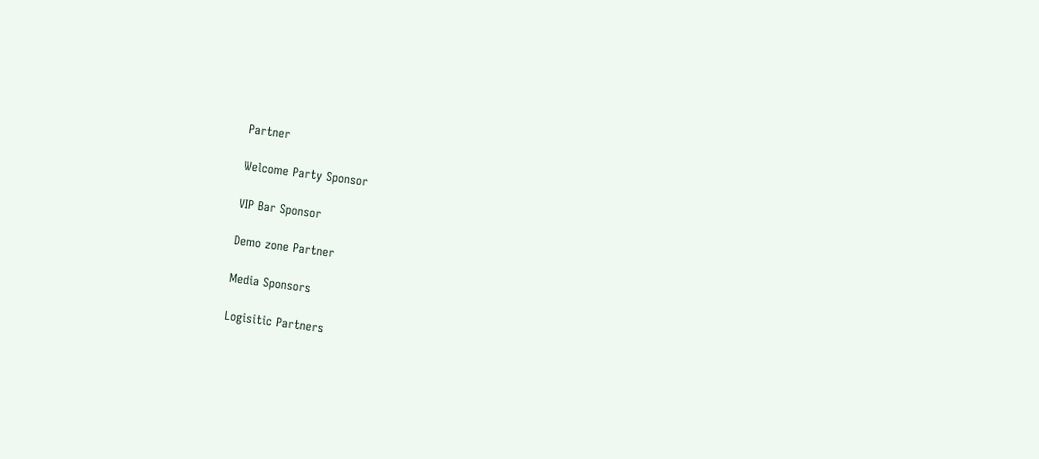Partner

Welcome Party Sponsor

VIP Bar Sponsor

Demo zone Partner

Media Sponsors

Logisitic Partners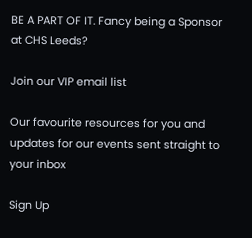BE A PART OF IT. Fancy being a Sponsor at CHS Leeds?

Join our VIP email list

Our favourite resources for you and updates for our events sent straight to your inbox

Sign Up